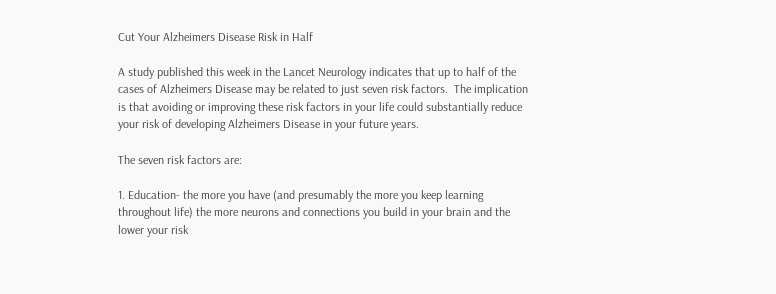Cut Your Alzheimers Disease Risk in Half

A study published this week in the Lancet Neurology indicates that up to half of the cases of Alzheimers Disease may be related to just seven risk factors.  The implication is that avoiding or improving these risk factors in your life could substantially reduce your risk of developing Alzheimers Disease in your future years.

The seven risk factors are:

1. Education- the more you have (and presumably the more you keep learning throughout life) the more neurons and connections you build in your brain and the lower your risk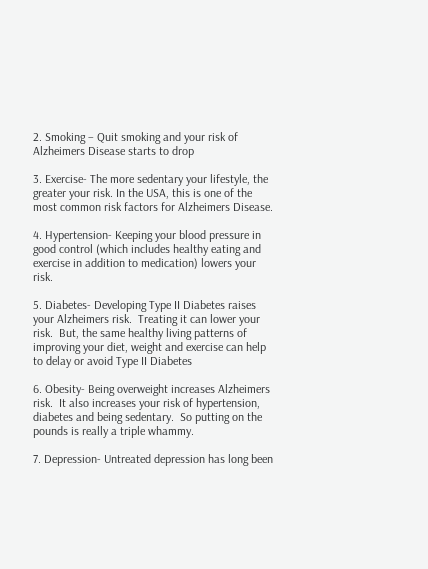2. Smoking – Quit smoking and your risk of Alzheimers Disease starts to drop

3. Exercise- The more sedentary your lifestyle, the greater your risk. In the USA, this is one of the most common risk factors for Alzheimers Disease.

4. Hypertension- Keeping your blood pressure in good control (which includes healthy eating and exercise in addition to medication) lowers your risk.

5. Diabetes- Developing Type II Diabetes raises your Alzheimers risk.  Treating it can lower your risk.  But, the same healthy living patterns of improving your diet, weight and exercise can help to delay or avoid Type II Diabetes

6. Obesity- Being overweight increases Alzheimers risk.  It also increases your risk of hypertension, diabetes and being sedentary.  So putting on the pounds is really a triple whammy.

7. Depression- Untreated depression has long been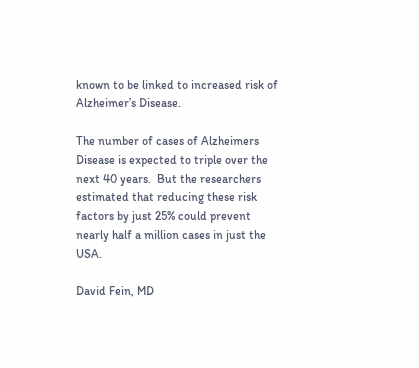known to be linked to increased risk of Alzheimer’s Disease.

The number of cases of Alzheimers Disease is expected to triple over the next 40 years.  But the researchers estimated that reducing these risk factors by just 25% could prevent nearly half a million cases in just the USA.

David Fein, MD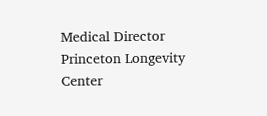Medical Director
Princeton Longevity Center